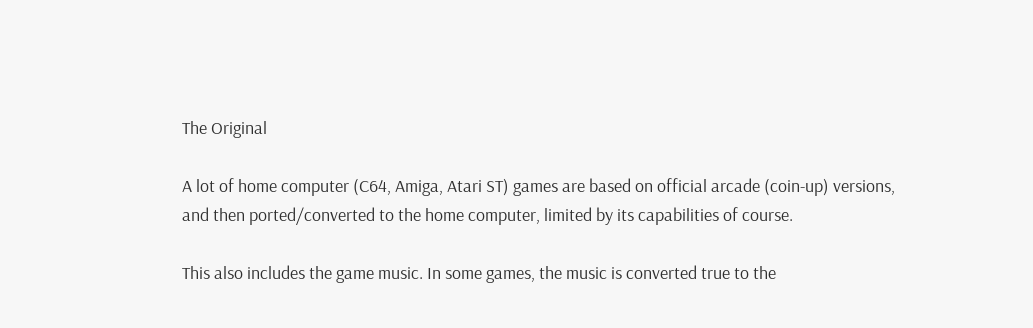The Original

A lot of home computer (C64, Amiga, Atari ST) games are based on official arcade (coin-up) versions, and then ported/converted to the home computer, limited by its capabilities of course.

This also includes the game music. In some games, the music is converted true to the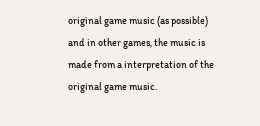original game music (as possible) and in other games, the music is made from a interpretation of the original game music.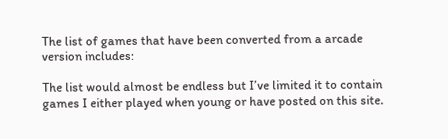The list of games that have been converted from a arcade version includes:

The list would almost be endless but I’ve limited it to contain games I either played when young or have posted on this site.